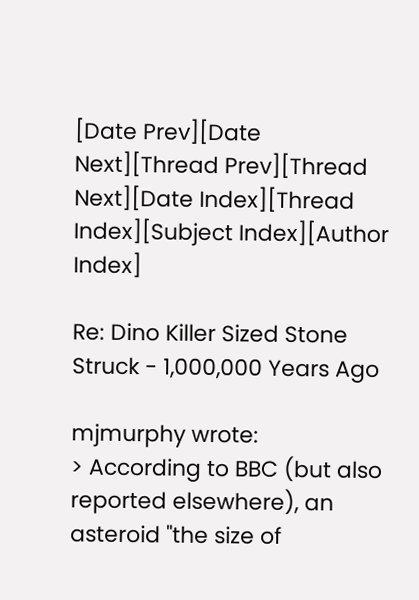[Date Prev][Date Next][Thread Prev][Thread Next][Date Index][Thread Index][Subject Index][Author Index]

Re: Dino Killer Sized Stone Struck - 1,000,000 Years Ago

mjmurphy wrote:
> According to BBC (but also reported elsewhere), an asteroid "the size of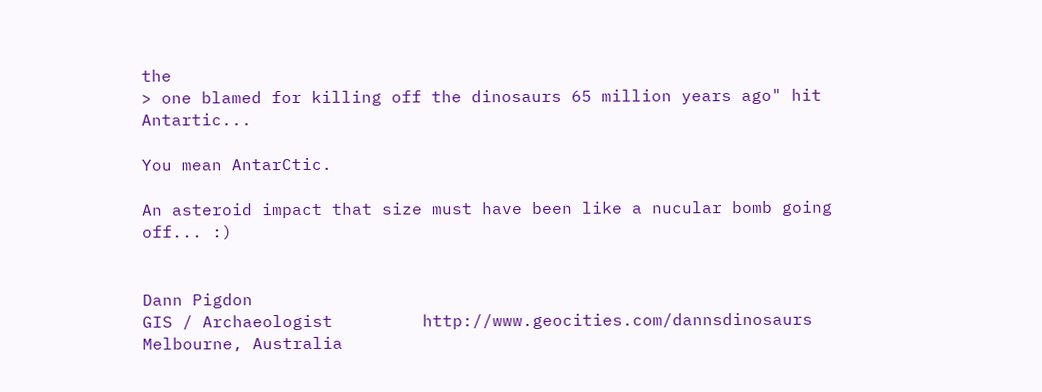the
> one blamed for killing off the dinosaurs 65 million years ago" hit Antartic...

You mean AntarCtic.

An asteroid impact that size must have been like a nucular bomb going
off... :)


Dann Pigdon
GIS / Archaeologist         http://www.geocities.com/dannsdinosaurs
Melbourne, Australia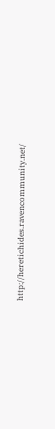http://heretichides.ravencommunity.net/